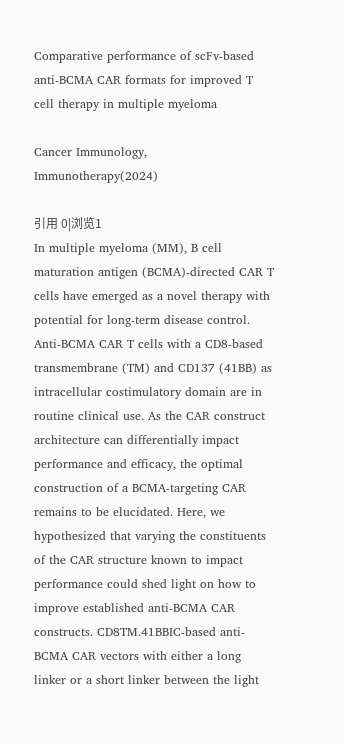Comparative performance of scFv-based anti-BCMA CAR formats for improved T cell therapy in multiple myeloma

Cancer Immunology, Immunotherapy(2024)

引用 0|浏览1
In multiple myeloma (MM), B cell maturation antigen (BCMA)-directed CAR T cells have emerged as a novel therapy with potential for long-term disease control. Anti-BCMA CAR T cells with a CD8-based transmembrane (TM) and CD137 (41BB) as intracellular costimulatory domain are in routine clinical use. As the CAR construct architecture can differentially impact performance and efficacy, the optimal construction of a BCMA-targeting CAR remains to be elucidated. Here, we hypothesized that varying the constituents of the CAR structure known to impact performance could shed light on how to improve established anti-BCMA CAR constructs. CD8TM.41BBIC-based anti-BCMA CAR vectors with either a long linker or a short linker between the light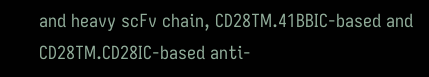and heavy scFv chain, CD28TM.41BBIC-based and CD28TM.CD28IC-based anti-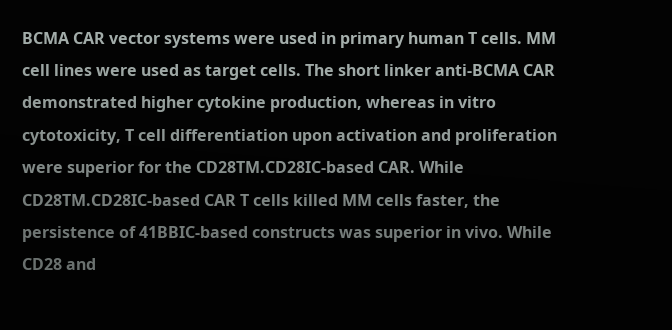BCMA CAR vector systems were used in primary human T cells. MM cell lines were used as target cells. The short linker anti-BCMA CAR demonstrated higher cytokine production, whereas in vitro cytotoxicity, T cell differentiation upon activation and proliferation were superior for the CD28TM.CD28IC-based CAR. While CD28TM.CD28IC-based CAR T cells killed MM cells faster, the persistence of 41BBIC-based constructs was superior in vivo. While CD28 and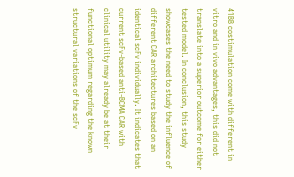41BB costimulation come with different in vitro and in vivo advantages, this did not translate into a superior outcome for either tested model. In conclusion, this study showcases the need to study the influence of different CAR architectures based on an identical scFv individually. It indicates that current scFv-based anti-BCMA CAR with clinical utility may already be at their functional optimum regarding the known structural variations of the scFv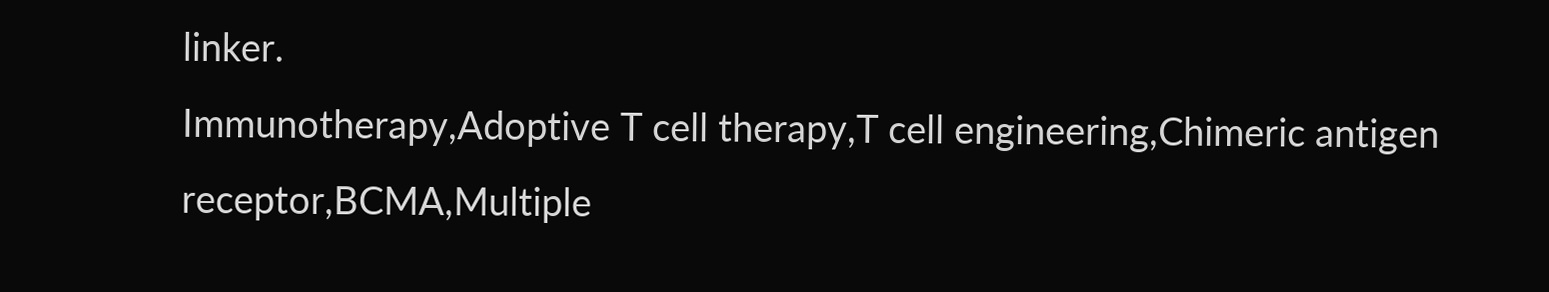linker.
Immunotherapy,Adoptive T cell therapy,T cell engineering,Chimeric antigen receptor,BCMA,Multiple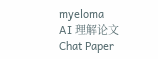myeloma
AI 理解论文
Chat Paper